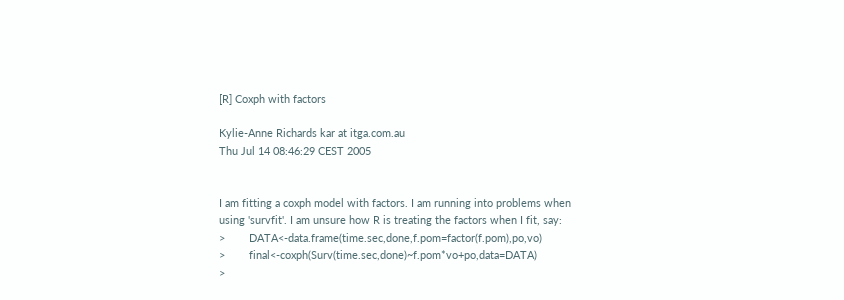[R] Coxph with factors

Kylie-Anne Richards kar at itga.com.au
Thu Jul 14 08:46:29 CEST 2005


I am fitting a coxph model with factors. I am running into problems when
using 'survfit'. I am unsure how R is treating the factors when I fit, say:
>        DATA<-data.frame(time.sec,done,f.pom=factor(f.pom),po,vo)
>        final<-coxph(Surv(time.sec,done)~f.pom*vo+po,data=DATA)
>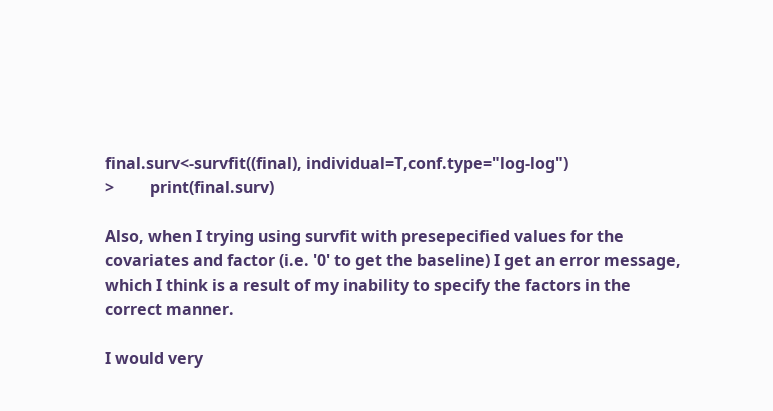final.surv<-survfit((final), individual=T,conf.type="log-log")
>         print(final.surv)

Also, when I trying using survfit with presepecified values for the
covariates and factor (i.e. '0' to get the baseline) I get an error message,
which I think is a result of my inability to specify the factors in the
correct manner.

I would very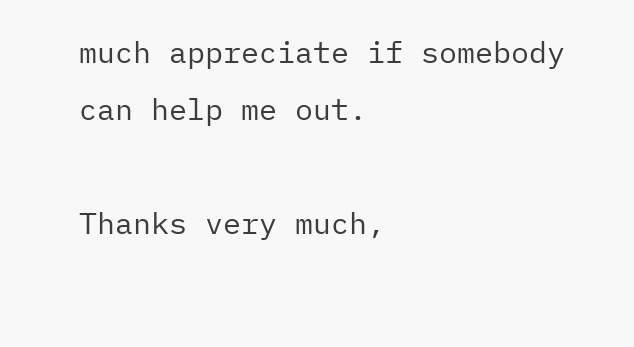much appreciate if somebody can help me out.

Thanks very much,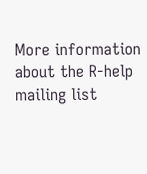More information about the R-help mailing list